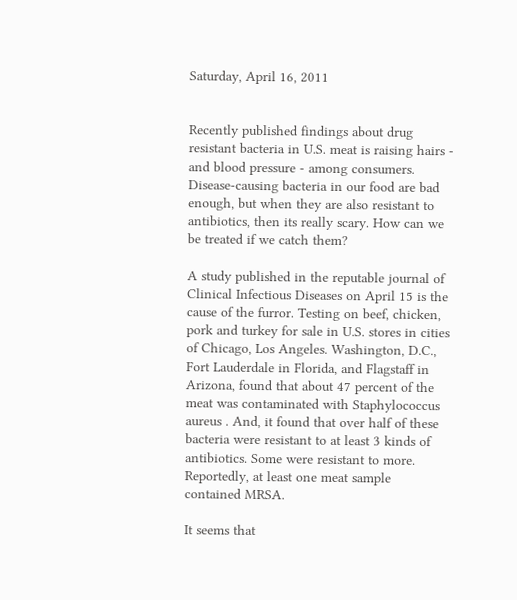Saturday, April 16, 2011


Recently published findings about drug resistant bacteria in U.S. meat is raising hairs - and blood pressure - among consumers. Disease-causing bacteria in our food are bad enough, but when they are also resistant to antibiotics, then its really scary. How can we be treated if we catch them?

A study published in the reputable journal of Clinical Infectious Diseases on April 15 is the cause of the furror. Testing on beef, chicken, pork and turkey for sale in U.S. stores in cities of Chicago, Los Angeles. Washington, D.C., Fort Lauderdale in Florida, and Flagstaff in Arizona, found that about 47 percent of the meat was contaminated with Staphylococcus aureus . And, it found that over half of these bacteria were resistant to at least 3 kinds of antibiotics. Some were resistant to more. Reportedly, at least one meat sample contained MRSA.

It seems that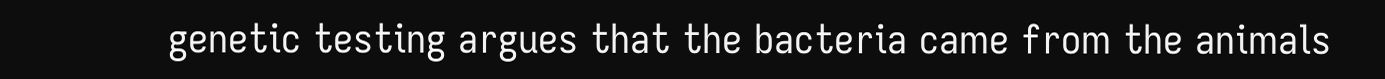genetic testing argues that the bacteria came from the animals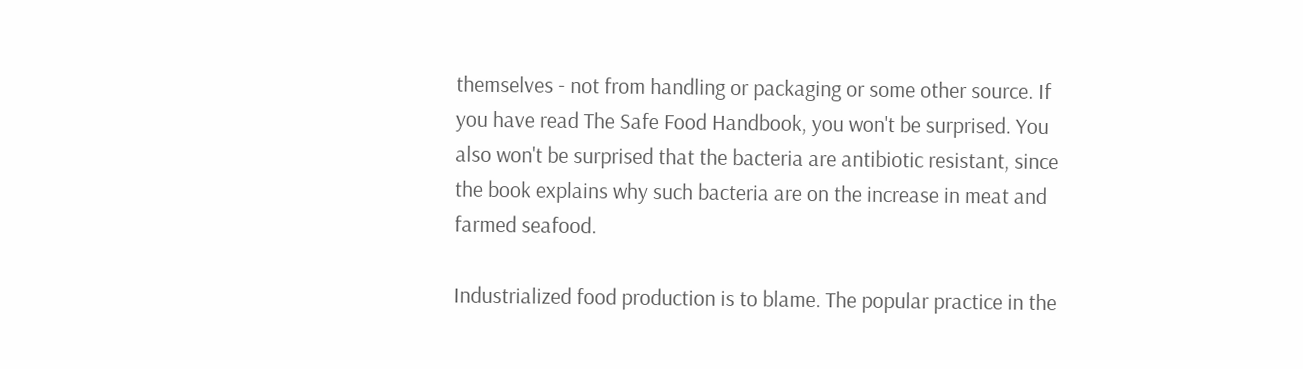themselves - not from handling or packaging or some other source. If you have read The Safe Food Handbook, you won't be surprised. You also won't be surprised that the bacteria are antibiotic resistant, since the book explains why such bacteria are on the increase in meat and farmed seafood.

Industrialized food production is to blame. The popular practice in the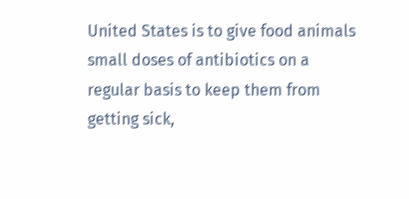United States is to give food animals small doses of antibiotics on a regular basis to keep them from getting sick,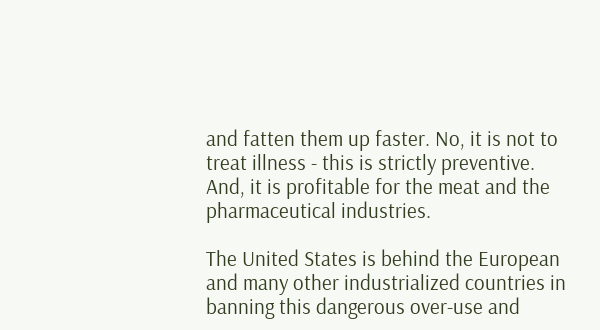and fatten them up faster. No, it is not to treat illness - this is strictly preventive. And, it is profitable for the meat and the pharmaceutical industries.

The United States is behind the European and many other industrialized countries in banning this dangerous over-use and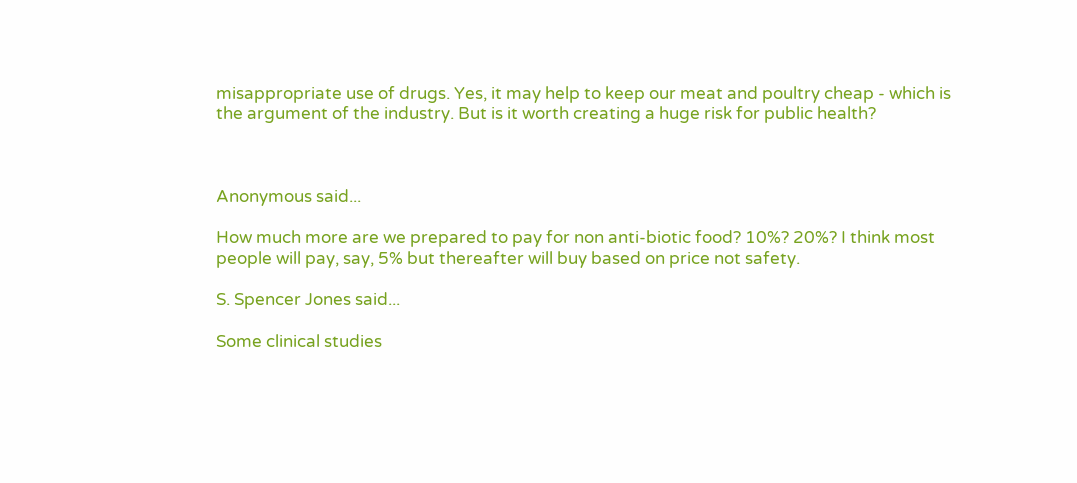misappropriate use of drugs. Yes, it may help to keep our meat and poultry cheap - which is the argument of the industry. But is it worth creating a huge risk for public health?



Anonymous said...

How much more are we prepared to pay for non anti-biotic food? 10%? 20%? I think most people will pay, say, 5% but thereafter will buy based on price not safety.

S. Spencer Jones said...

Some clinical studies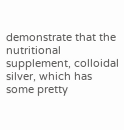demonstrate that the nutritional supplement, colloidal silver, which has some pretty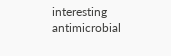interesting antimicrobial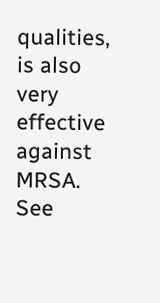qualities, is also very effective against MRSA. See